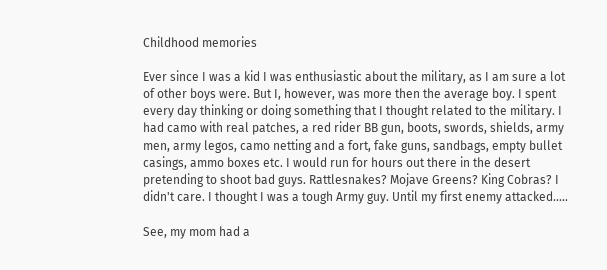Childhood memories

Ever since I was a kid I was enthusiastic about the military, as I am sure a lot of other boys were. But I, however, was more then the average boy. I spent every day thinking or doing something that I thought related to the military. I had camo with real patches, a red rider BB gun, boots, swords, shields, army men, army legos, camo netting and a fort, fake guns, sandbags, empty bullet casings, ammo boxes etc. I would run for hours out there in the desert pretending to shoot bad guys. Rattlesnakes? Mojave Greens? King Cobras? I didn't care. I thought I was a tough Army guy. Until my first enemy attacked.....

See, my mom had a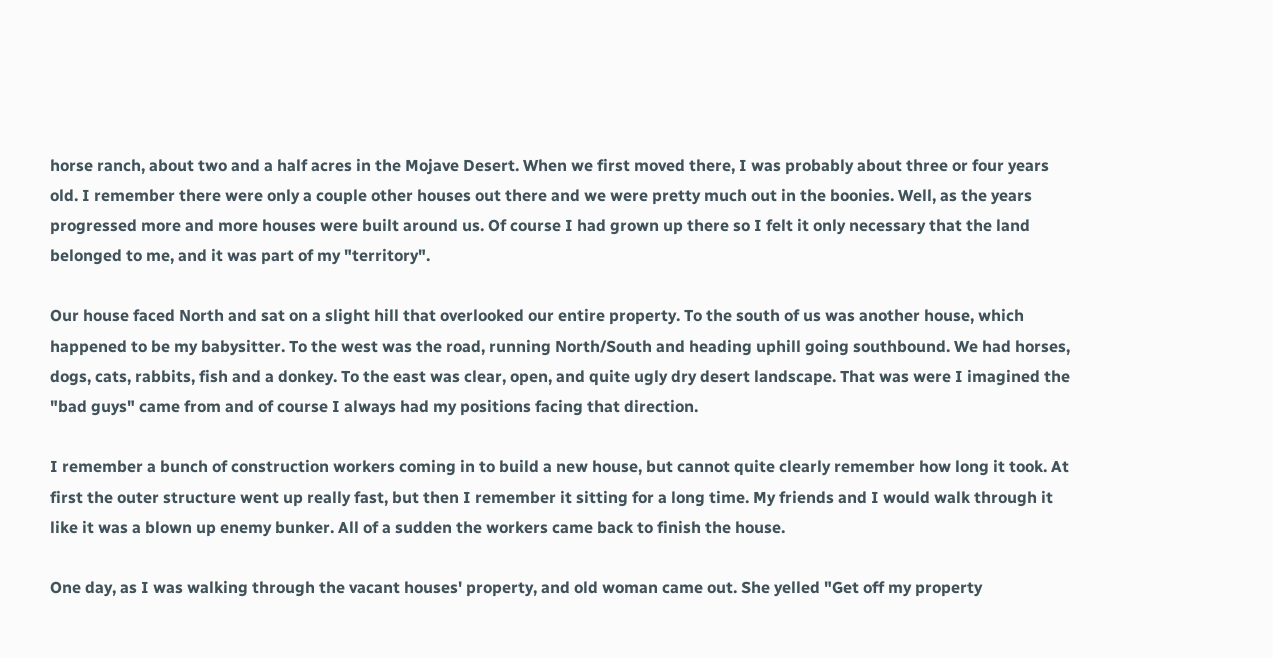horse ranch, about two and a half acres in the Mojave Desert. When we first moved there, I was probably about three or four years old. I remember there were only a couple other houses out there and we were pretty much out in the boonies. Well, as the years progressed more and more houses were built around us. Of course I had grown up there so I felt it only necessary that the land belonged to me, and it was part of my "territory".

Our house faced North and sat on a slight hill that overlooked our entire property. To the south of us was another house, which happened to be my babysitter. To the west was the road, running North/South and heading uphill going southbound. We had horses, dogs, cats, rabbits, fish and a donkey. To the east was clear, open, and quite ugly dry desert landscape. That was were I imagined the "bad guys" came from and of course I always had my positions facing that direction.

I remember a bunch of construction workers coming in to build a new house, but cannot quite clearly remember how long it took. At first the outer structure went up really fast, but then I remember it sitting for a long time. My friends and I would walk through it like it was a blown up enemy bunker. All of a sudden the workers came back to finish the house.

One day, as I was walking through the vacant houses' property, and old woman came out. She yelled "Get off my property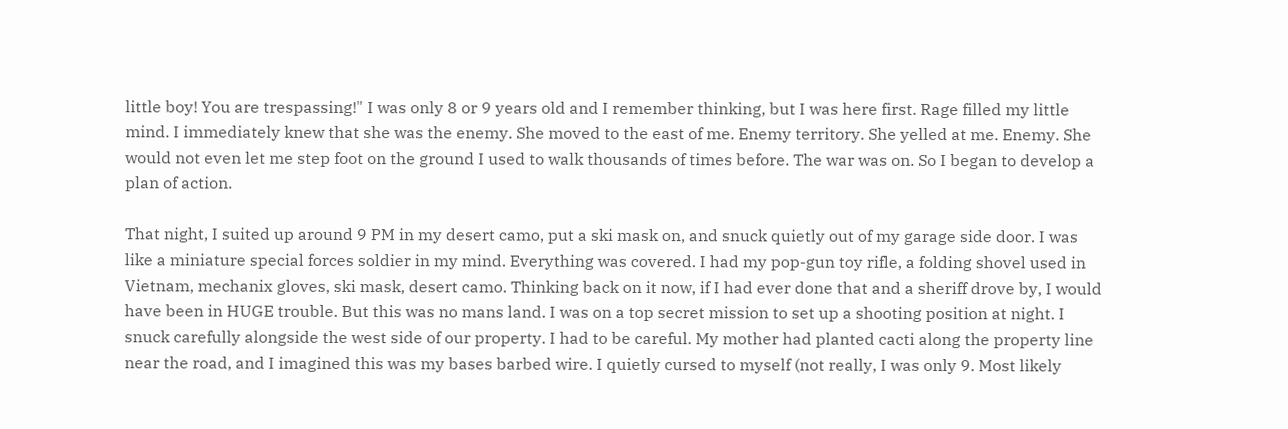little boy! You are trespassing!" I was only 8 or 9 years old and I remember thinking, but I was here first. Rage filled my little mind. I immediately knew that she was the enemy. She moved to the east of me. Enemy territory. She yelled at me. Enemy. She would not even let me step foot on the ground I used to walk thousands of times before. The war was on. So I began to develop a plan of action.

That night, I suited up around 9 PM in my desert camo, put a ski mask on, and snuck quietly out of my garage side door. I was like a miniature special forces soldier in my mind. Everything was covered. I had my pop-gun toy rifle, a folding shovel used in Vietnam, mechanix gloves, ski mask, desert camo. Thinking back on it now, if I had ever done that and a sheriff drove by, I would have been in HUGE trouble. But this was no mans land. I was on a top secret mission to set up a shooting position at night. I snuck carefully alongside the west side of our property. I had to be careful. My mother had planted cacti along the property line near the road, and I imagined this was my bases barbed wire. I quietly cursed to myself (not really, I was only 9. Most likely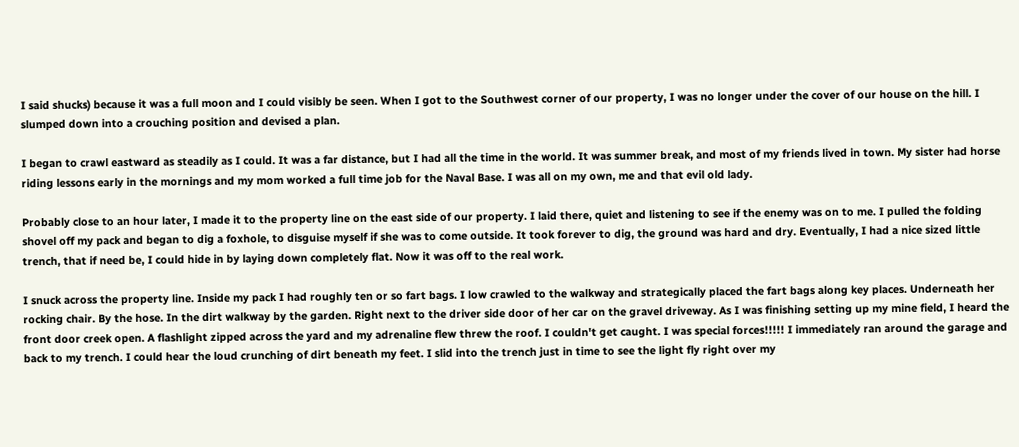I said shucks) because it was a full moon and I could visibly be seen. When I got to the Southwest corner of our property, I was no longer under the cover of our house on the hill. I slumped down into a crouching position and devised a plan.

I began to crawl eastward as steadily as I could. It was a far distance, but I had all the time in the world. It was summer break, and most of my friends lived in town. My sister had horse riding lessons early in the mornings and my mom worked a full time job for the Naval Base. I was all on my own, me and that evil old lady.

Probably close to an hour later, I made it to the property line on the east side of our property. I laid there, quiet and listening to see if the enemy was on to me. I pulled the folding shovel off my pack and began to dig a foxhole, to disguise myself if she was to come outside. It took forever to dig, the ground was hard and dry. Eventually, I had a nice sized little trench, that if need be, I could hide in by laying down completely flat. Now it was off to the real work.

I snuck across the property line. Inside my pack I had roughly ten or so fart bags. I low crawled to the walkway and strategically placed the fart bags along key places. Underneath her rocking chair. By the hose. In the dirt walkway by the garden. Right next to the driver side door of her car on the gravel driveway. As I was finishing setting up my mine field, I heard the front door creek open. A flashlight zipped across the yard and my adrenaline flew threw the roof. I couldn't get caught. I was special forces!!!!! I immediately ran around the garage and back to my trench. I could hear the loud crunching of dirt beneath my feet. I slid into the trench just in time to see the light fly right over my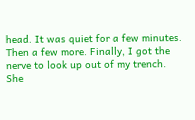head. It was quiet for a few minutes. Then a few more. Finally, I got the nerve to look up out of my trench. She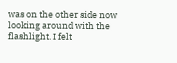was on the other side now looking around with the flashlight. I felt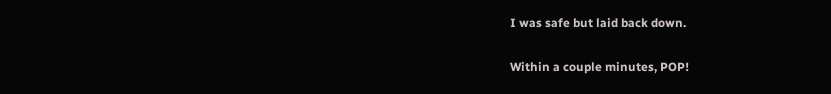I was safe but laid back down.

Within a couple minutes, POP!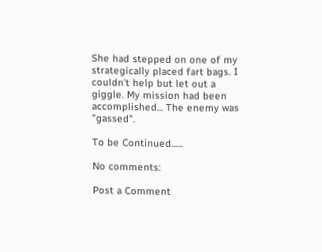She had stepped on one of my strategically placed fart bags. I couldn't help but let out a giggle. My mission had been accomplished... The enemy was "gassed".

To be Continued......

No comments:

Post a Comment